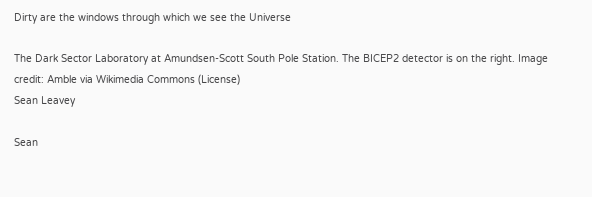Dirty are the windows through which we see the Universe

The Dark Sector Laboratory at Amundsen-Scott South Pole Station. The BICEP2 detector is on the right. Image credit: Amble via Wikimedia Commons (License)
Sean Leavey

Sean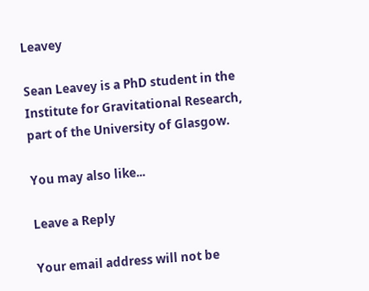Leavey

Sean Leavey is a PhD student in the Institute for Gravitational Research, part of the University of Glasgow.

You may also like...

Leave a Reply

Your email address will not be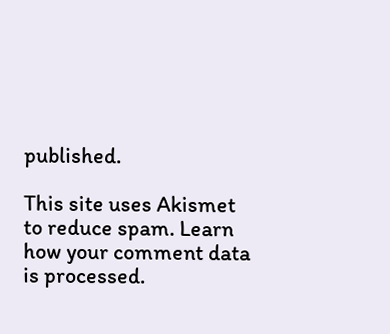published.

This site uses Akismet to reduce spam. Learn how your comment data is processed.